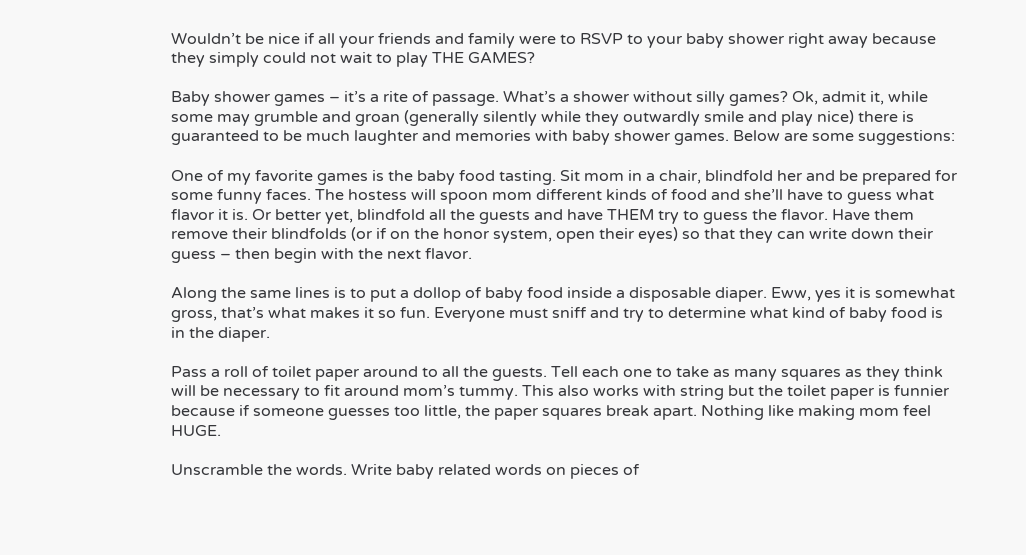Wouldn’t be nice if all your friends and family were to RSVP to your baby shower right away because they simply could not wait to play THE GAMES?

Baby shower games – it’s a rite of passage. What’s a shower without silly games? Ok, admit it, while some may grumble and groan (generally silently while they outwardly smile and play nice) there is guaranteed to be much laughter and memories with baby shower games. Below are some suggestions:

One of my favorite games is the baby food tasting. Sit mom in a chair, blindfold her and be prepared for some funny faces. The hostess will spoon mom different kinds of food and she’ll have to guess what flavor it is. Or better yet, blindfold all the guests and have THEM try to guess the flavor. Have them remove their blindfolds (or if on the honor system, open their eyes) so that they can write down their guess – then begin with the next flavor.

Along the same lines is to put a dollop of baby food inside a disposable diaper. Eww, yes it is somewhat gross, that’s what makes it so fun. Everyone must sniff and try to determine what kind of baby food is in the diaper.

Pass a roll of toilet paper around to all the guests. Tell each one to take as many squares as they think will be necessary to fit around mom’s tummy. This also works with string but the toilet paper is funnier because if someone guesses too little, the paper squares break apart. Nothing like making mom feel HUGE.

Unscramble the words. Write baby related words on pieces of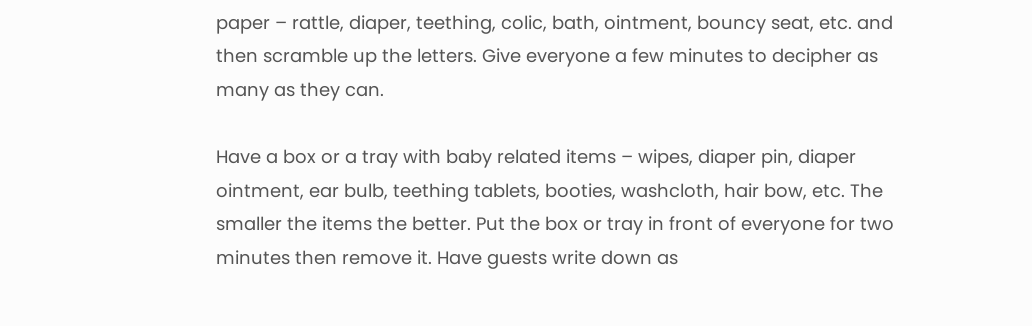paper – rattle, diaper, teething, colic, bath, ointment, bouncy seat, etc. and then scramble up the letters. Give everyone a few minutes to decipher as many as they can.

Have a box or a tray with baby related items – wipes, diaper pin, diaper ointment, ear bulb, teething tablets, booties, washcloth, hair bow, etc. The smaller the items the better. Put the box or tray in front of everyone for two minutes then remove it. Have guests write down as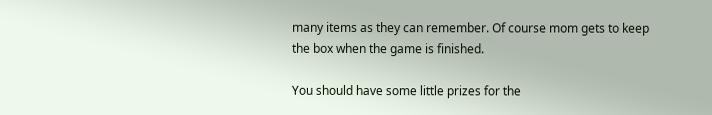many items as they can remember. Of course mom gets to keep the box when the game is finished.

You should have some little prizes for the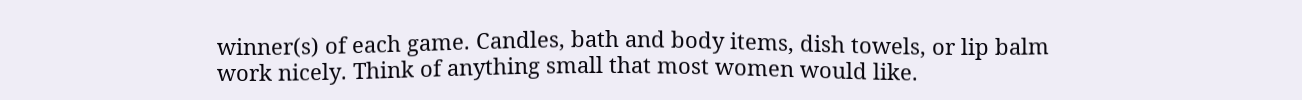winner(s) of each game. Candles, bath and body items, dish towels, or lip balm work nicely. Think of anything small that most women would like.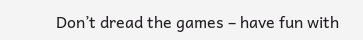Don’t dread the games – have fun with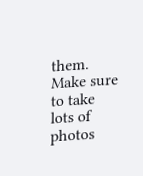them. Make sure to take lots of photos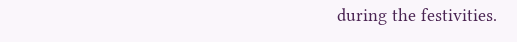during the festivities.